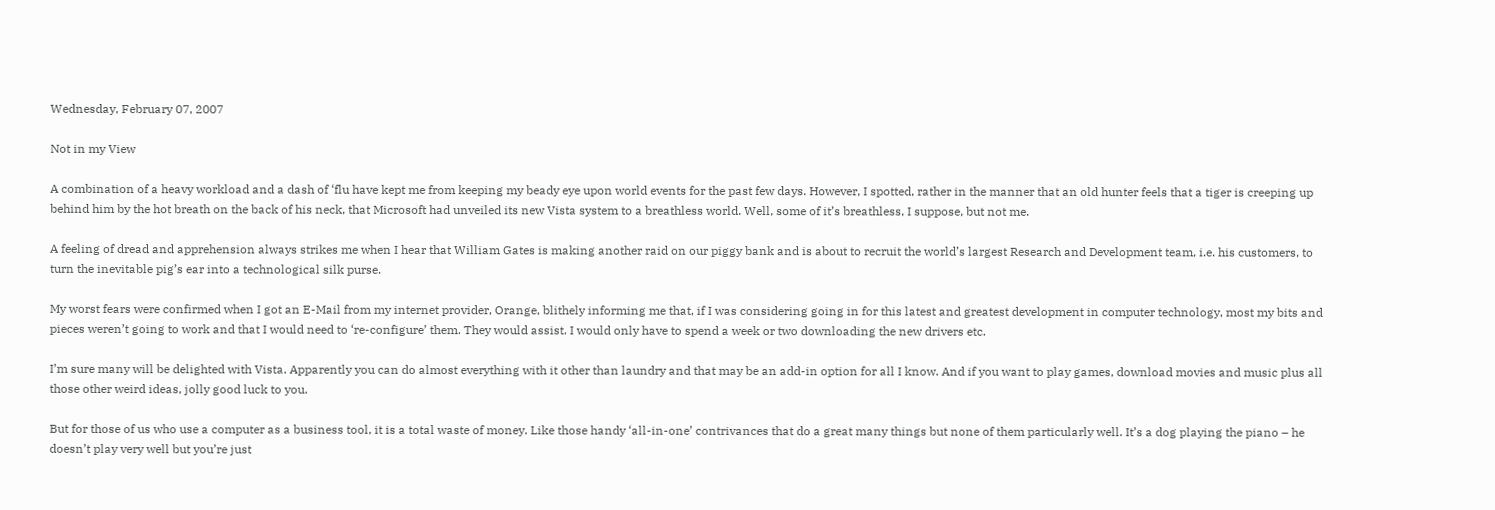Wednesday, February 07, 2007

Not in my View

A combination of a heavy workload and a dash of ‘flu have kept me from keeping my beady eye upon world events for the past few days. However, I spotted, rather in the manner that an old hunter feels that a tiger is creeping up behind him by the hot breath on the back of his neck, that Microsoft had unveiled its new Vista system to a breathless world. Well, some of it’s breathless, I suppose, but not me.

A feeling of dread and apprehension always strikes me when I hear that William Gates is making another raid on our piggy bank and is about to recruit the world’s largest Research and Development team, i.e. his customers, to turn the inevitable pig’s ear into a technological silk purse.

My worst fears were confirmed when I got an E-Mail from my internet provider, Orange, blithely informing me that, if I was considering going in for this latest and greatest development in computer technology, most my bits and pieces weren’t going to work and that I would need to ‘re-configure’ them. They would assist. I would only have to spend a week or two downloading the new drivers etc.

I’m sure many will be delighted with Vista. Apparently you can do almost everything with it other than laundry and that may be an add-in option for all I know. And if you want to play games, download movies and music plus all those other weird ideas, jolly good luck to you.

But for those of us who use a computer as a business tool, it is a total waste of money. Like those handy ‘all-in-one’ contrivances that do a great many things but none of them particularly well. It’s a dog playing the piano – he doesn’t play very well but you’re just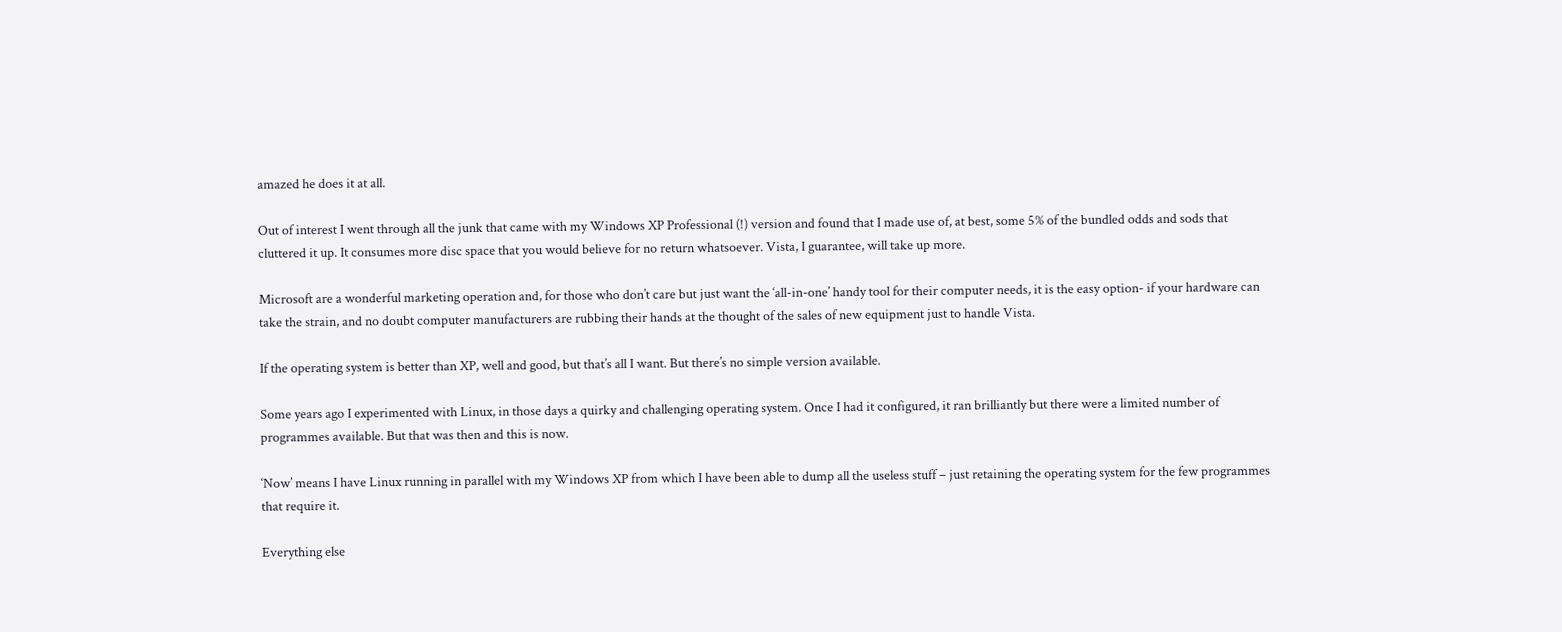amazed he does it at all.

Out of interest I went through all the junk that came with my Windows XP Professional (!) version and found that I made use of, at best, some 5% of the bundled odds and sods that cluttered it up. It consumes more disc space that you would believe for no return whatsoever. Vista, I guarantee, will take up more.

Microsoft are a wonderful marketing operation and, for those who don’t care but just want the ‘all-in-one’ handy tool for their computer needs, it is the easy option- if your hardware can take the strain, and no doubt computer manufacturers are rubbing their hands at the thought of the sales of new equipment just to handle Vista.

If the operating system is better than XP, well and good, but that’s all I want. But there’s no simple version available.

Some years ago I experimented with Linux, in those days a quirky and challenging operating system. Once I had it configured, it ran brilliantly but there were a limited number of programmes available. But that was then and this is now.

‘Now’ means I have Linux running in parallel with my Windows XP from which I have been able to dump all the useless stuff – just retaining the operating system for the few programmes that require it.

Everything else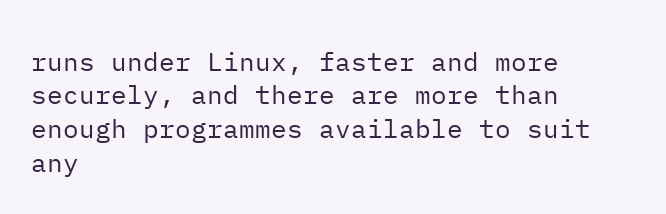runs under Linux, faster and more securely, and there are more than enough programmes available to suit any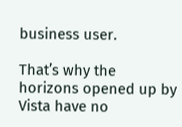business user.

That’s why the horizons opened up by Vista have no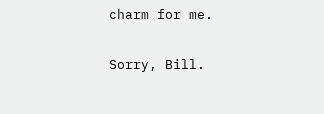charm for me.

Sorry, Bill.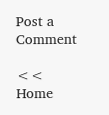Post a Comment

<< Home